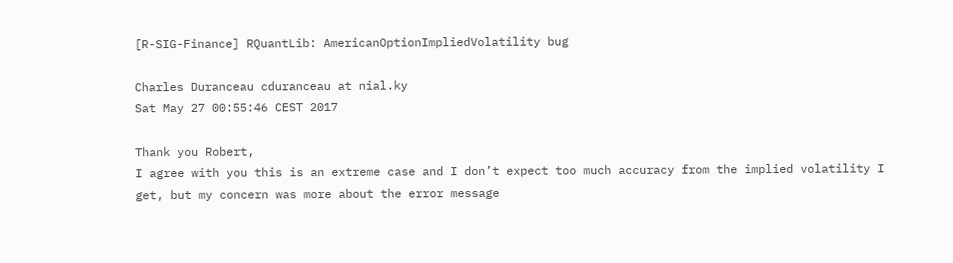[R-SIG-Finance] RQuantLib: AmericanOptionImpliedVolatility bug

Charles Duranceau cduranceau at nial.ky
Sat May 27 00:55:46 CEST 2017

Thank you Robert,
I agree with you this is an extreme case and I don’t expect too much accuracy from the implied volatility I get, but my concern was more about the error message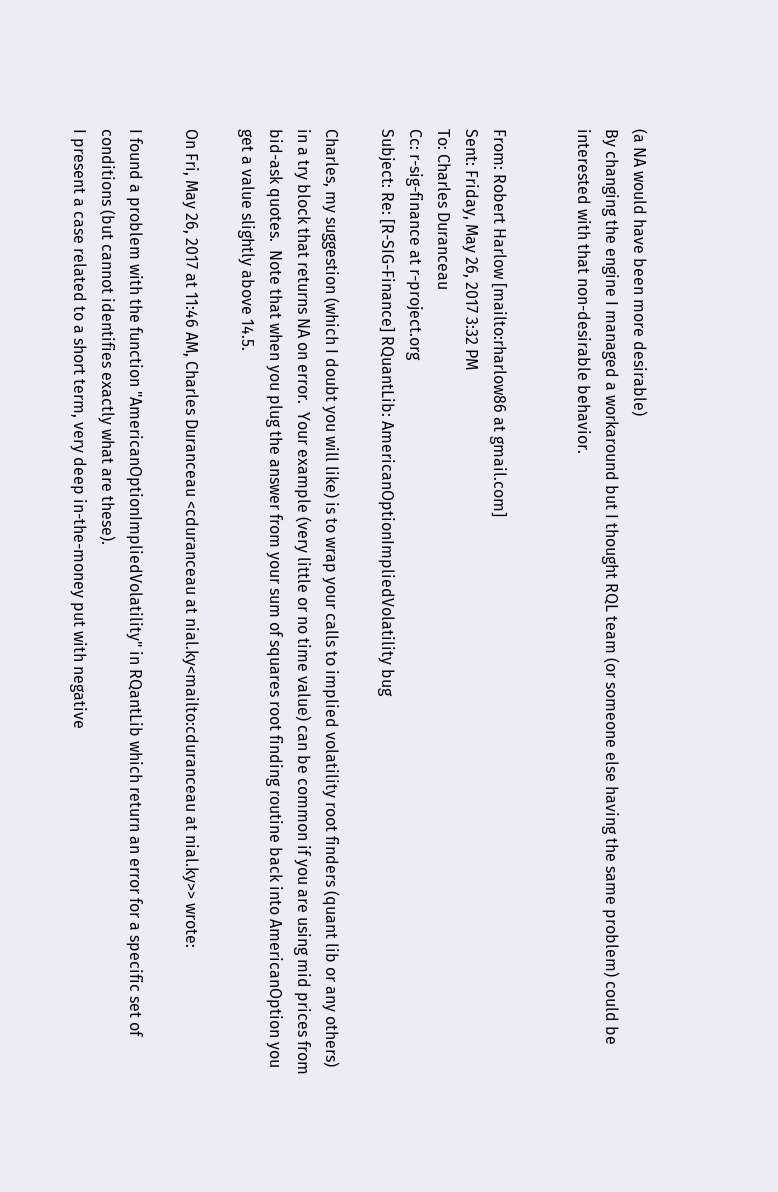(a NA would have been more desirable)
By changing the engine I managed a workaround but I thought RQL team (or someone else having the same problem) could be interested with that non-desirable behavior.


From: Robert Harlow [mailto:rharlow86 at gmail.com]
Sent: Friday, May 26, 2017 3:32 PM
To: Charles Duranceau
Cc: r-sig-finance at r-project.org
Subject: Re: [R-SIG-Finance] RQuantLib: AmericanOptionImpliedVolatility bug

Charles, my suggestion (which I doubt you will like) is to wrap your calls to implied volatility root finders (quant lib or any others) in a try block that returns NA on error.  Your example (very little or no time value) can be common if you are using mid prices from bid-ask quotes.  Note that when you plug the answer from your sum of squares root finding routine back into AmericanOption you get a value slightly above 14.5.

On Fri, May 26, 2017 at 11:46 AM, Charles Duranceau <cduranceau at nial.ky<mailto:cduranceau at nial.ky>> wrote:

I found a problem with the function "AmericanOptionImpliedVolatility" in RQantLib which return an error for a specific set of conditions (but cannot identifies exactly what are these).
I present a case related to a short term, very deep in-the-money put with negative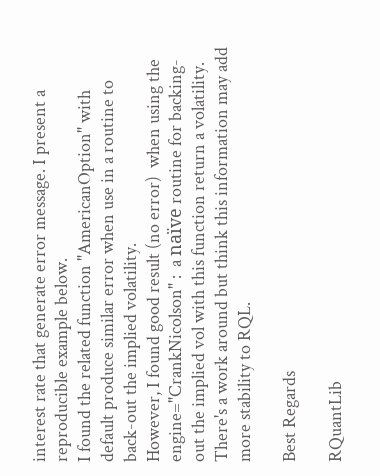interest rate that generate error message. I present a reproducible example below.
I found the related function "AmericanOption" with default produce similar error when use in a routine to back-out the implied volatility.
However, I found good result (no error)  when using the engine="CrankNicolson" :  a naïve routine for backing-out the implied vol with this function return a volatility.
There's a work around but think this information may add more stability to RQL.

Best Regards

RQuantLib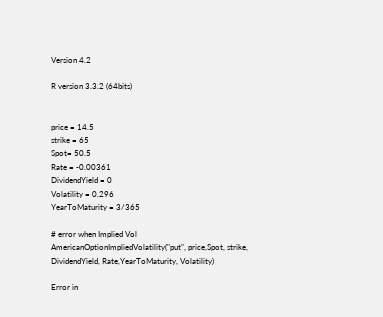Version 4.2

R version 3.3.2 (64bits)


price = 14.5
strike = 65
Spot= 50.5
Rate = -0.00361
DividendYield = 0
Volatility = 0.296
YearToMaturity = 3/365

# error when Implied Vol
AmericanOptionImpliedVolatility("put", price,Spot, strike, DividendYield, Rate,YearToMaturity, Volatility)

Error in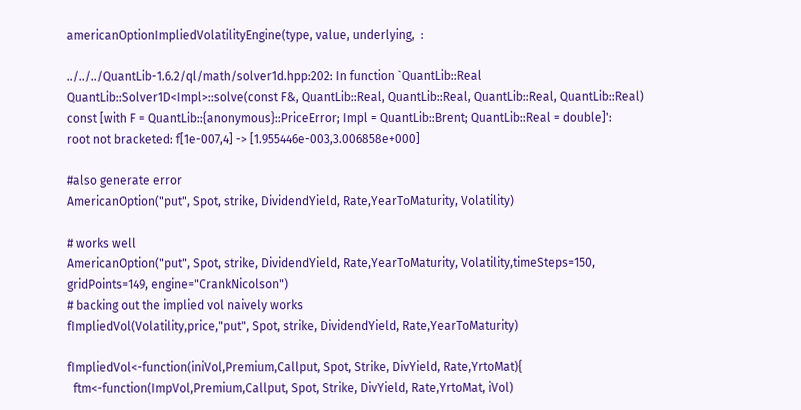americanOptionImpliedVolatilityEngine(type, value, underlying,  :

../../../QuantLib-1.6.2/ql/math/solver1d.hpp:202: In function `QuantLib::Real QuantLib::Solver1D<Impl>::solve(const F&, QuantLib::Real, QuantLib::Real, QuantLib::Real, QuantLib::Real) const [with F = QuantLib::{anonymous}::PriceError; Impl = QuantLib::Brent; QuantLib::Real = double]':
root not bracketed: f[1e-007,4] -> [1.955446e-003,3.006858e+000]

#also generate error
AmericanOption("put", Spot, strike, DividendYield, Rate,YearToMaturity, Volatility)

# works well
AmericanOption("put", Spot, strike, DividendYield, Rate,YearToMaturity, Volatility,timeSteps=150, gridPoints=149, engine="CrankNicolson")
# backing out the implied vol naively works
fImpliedVol(Volatility,price,"put", Spot, strike, DividendYield, Rate,YearToMaturity)

fImpliedVol<-function(iniVol,Premium,Callput, Spot, Strike, DivYield, Rate,YrtoMat){
  ftm<-function(ImpVol,Premium,Callput, Spot, Strike, DivYield, Rate,YrtoMat, iVol)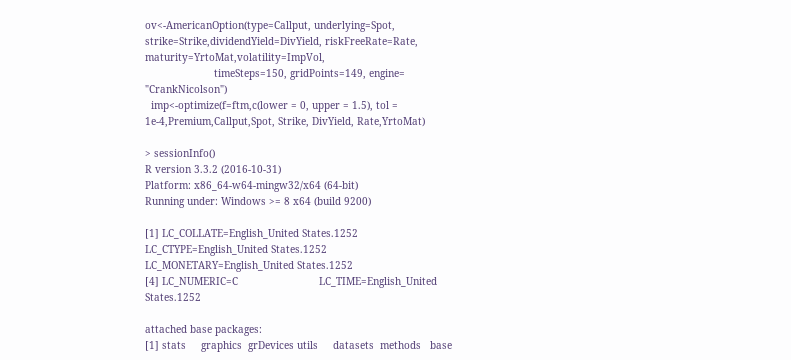ov<-AmericanOption(type=Callput, underlying=Spot, strike=Strike,dividendYield=DivYield, riskFreeRate=Rate, maturity=YrtoMat,volatility=ImpVol,
                       timeSteps=150, gridPoints=149, engine= "CrankNicolson")
  imp<-optimize(f=ftm,c(lower = 0, upper = 1.5), tol = 1e-4,Premium,Callput,Spot, Strike, DivYield, Rate,YrtoMat)

> sessionInfo()
R version 3.3.2 (2016-10-31)
Platform: x86_64-w64-mingw32/x64 (64-bit)
Running under: Windows >= 8 x64 (build 9200)

[1] LC_COLLATE=English_United States.1252  LC_CTYPE=English_United States.1252    LC_MONETARY=English_United States.1252
[4] LC_NUMERIC=C                           LC_TIME=English_United States.1252

attached base packages:
[1] stats     graphics  grDevices utils     datasets  methods   base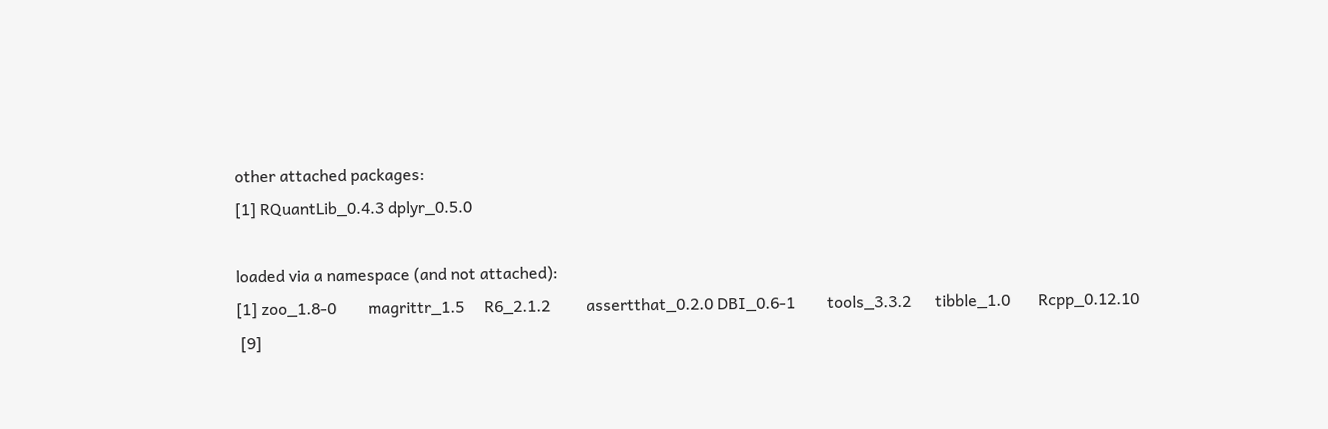other attached packages:
[1] RQuantLib_0.4.3 dplyr_0.5.0

loaded via a namespace (and not attached):
[1] zoo_1.8-0        magrittr_1.5     R6_2.1.2         assertthat_0.2.0 DBI_0.6-1        tools_3.3.2      tibble_1.0       Rcpp_0.12.10
 [9]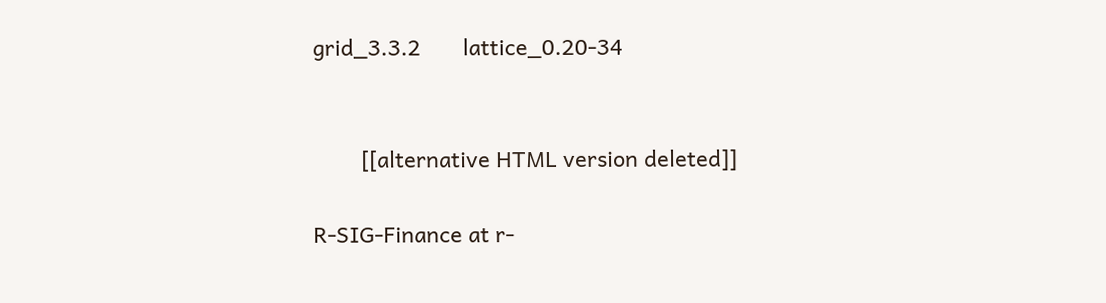grid_3.3.2       lattice_0.20-34


        [[alternative HTML version deleted]]

R-SIG-Finance at r-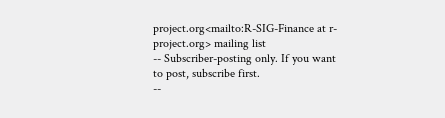project.org<mailto:R-SIG-Finance at r-project.org> mailing list
-- Subscriber-posting only. If you want to post, subscribe first.
--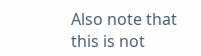Also note that this is not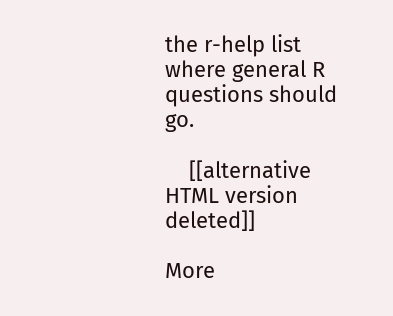the r-help list where general R questions should go.

    [[alternative HTML version deleted]]

More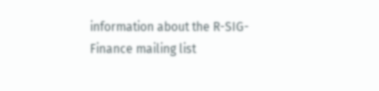information about the R-SIG-Finance mailing list